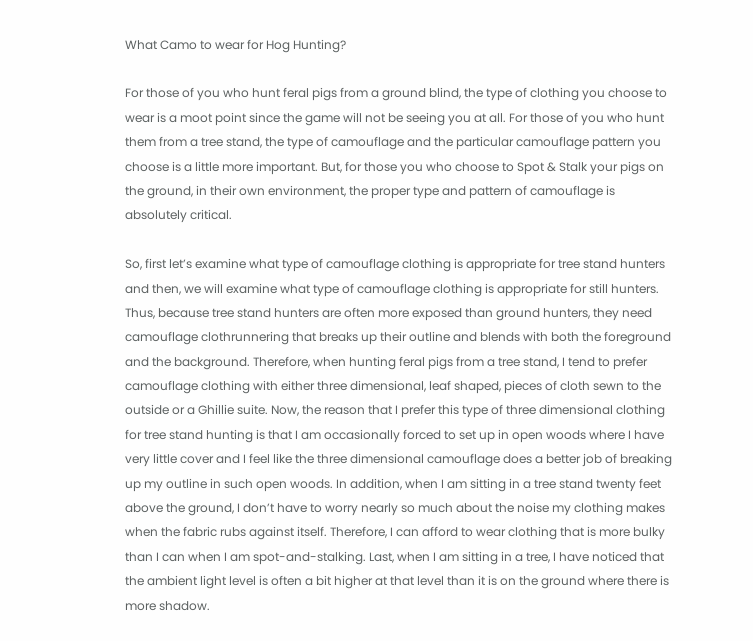What Camo to wear for Hog Hunting?

For those of you who hunt feral pigs from a ground blind, the type of clothing you choose to wear is a moot point since the game will not be seeing you at all. For those of you who hunt them from a tree stand, the type of camouflage and the particular camouflage pattern you choose is a little more important. But, for those you who choose to Spot & Stalk your pigs on the ground, in their own environment, the proper type and pattern of camouflage is absolutely critical.

So, first let’s examine what type of camouflage clothing is appropriate for tree stand hunters and then, we will examine what type of camouflage clothing is appropriate for still hunters. Thus, because tree stand hunters are often more exposed than ground hunters, they need camouflage clothrunnering that breaks up their outline and blends with both the foreground and the background. Therefore, when hunting feral pigs from a tree stand, I tend to prefer camouflage clothing with either three dimensional, leaf shaped, pieces of cloth sewn to the outside or a Ghillie suite. Now, the reason that I prefer this type of three dimensional clothing for tree stand hunting is that I am occasionally forced to set up in open woods where I have very little cover and I feel like the three dimensional camouflage does a better job of breaking up my outline in such open woods. In addition, when I am sitting in a tree stand twenty feet above the ground, I don’t have to worry nearly so much about the noise my clothing makes when the fabric rubs against itself. Therefore, I can afford to wear clothing that is more bulky than I can when I am spot-and-stalking. Last, when I am sitting in a tree, I have noticed that the ambient light level is often a bit higher at that level than it is on the ground where there is more shadow.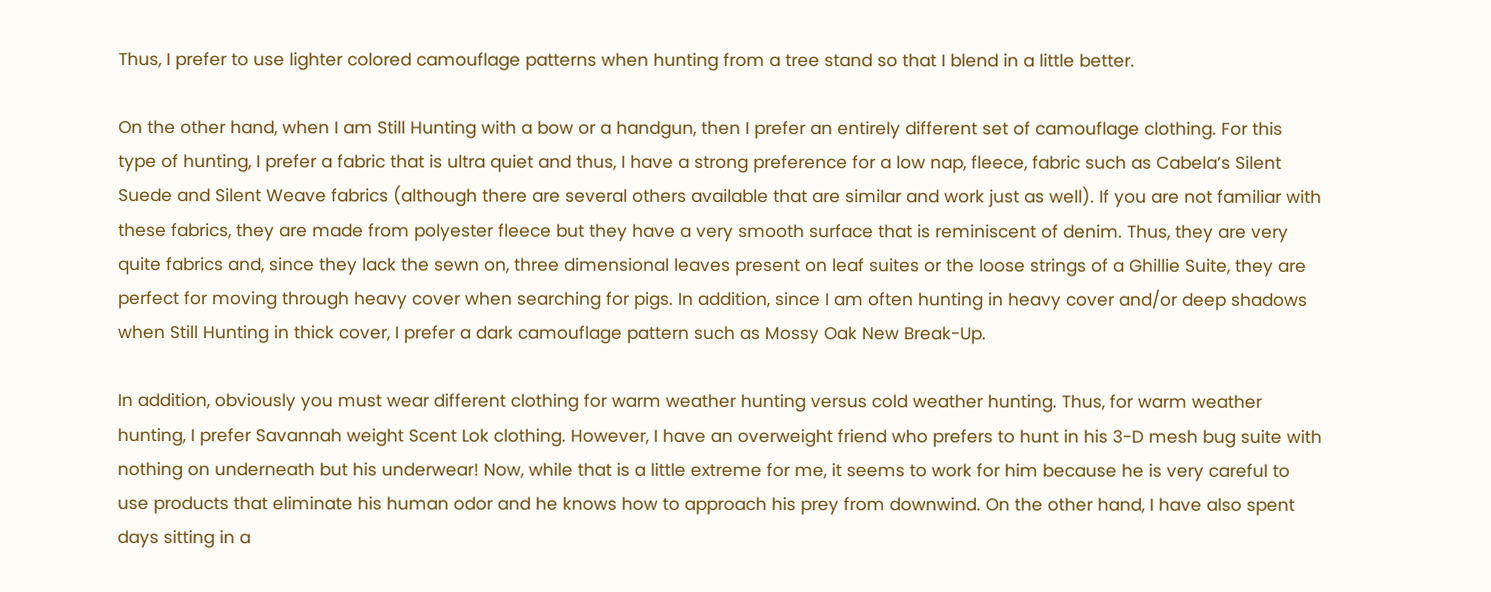Thus, I prefer to use lighter colored camouflage patterns when hunting from a tree stand so that I blend in a little better.

On the other hand, when I am Still Hunting with a bow or a handgun, then I prefer an entirely different set of camouflage clothing. For this type of hunting, I prefer a fabric that is ultra quiet and thus, I have a strong preference for a low nap, fleece, fabric such as Cabela’s Silent Suede and Silent Weave fabrics (although there are several others available that are similar and work just as well). If you are not familiar with these fabrics, they are made from polyester fleece but they have a very smooth surface that is reminiscent of denim. Thus, they are very quite fabrics and, since they lack the sewn on, three dimensional leaves present on leaf suites or the loose strings of a Ghillie Suite, they are perfect for moving through heavy cover when searching for pigs. In addition, since I am often hunting in heavy cover and/or deep shadows when Still Hunting in thick cover, I prefer a dark camouflage pattern such as Mossy Oak New Break-Up.

In addition, obviously you must wear different clothing for warm weather hunting versus cold weather hunting. Thus, for warm weather hunting, I prefer Savannah weight Scent Lok clothing. However, I have an overweight friend who prefers to hunt in his 3-D mesh bug suite with nothing on underneath but his underwear! Now, while that is a little extreme for me, it seems to work for him because he is very careful to use products that eliminate his human odor and he knows how to approach his prey from downwind. On the other hand, I have also spent days sitting in a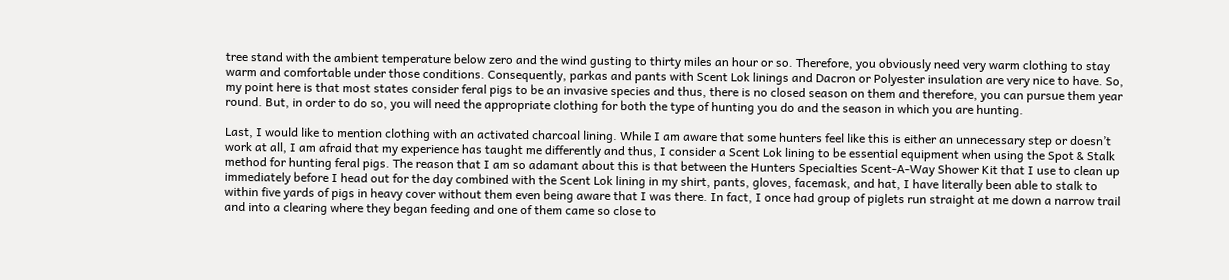tree stand with the ambient temperature below zero and the wind gusting to thirty miles an hour or so. Therefore, you obviously need very warm clothing to stay warm and comfortable under those conditions. Consequently, parkas and pants with Scent Lok linings and Dacron or Polyester insulation are very nice to have. So, my point here is that most states consider feral pigs to be an invasive species and thus, there is no closed season on them and therefore, you can pursue them year round. But, in order to do so, you will need the appropriate clothing for both the type of hunting you do and the season in which you are hunting.

Last, I would like to mention clothing with an activated charcoal lining. While I am aware that some hunters feel like this is either an unnecessary step or doesn’t work at all, I am afraid that my experience has taught me differently and thus, I consider a Scent Lok lining to be essential equipment when using the Spot & Stalk method for hunting feral pigs. The reason that I am so adamant about this is that between the Hunters Specialties Scent-A-Way Shower Kit that I use to clean up immediately before I head out for the day combined with the Scent Lok lining in my shirt, pants, gloves, facemask, and hat, I have literally been able to stalk to within five yards of pigs in heavy cover without them even being aware that I was there. In fact, I once had group of piglets run straight at me down a narrow trail and into a clearing where they began feeding and one of them came so close to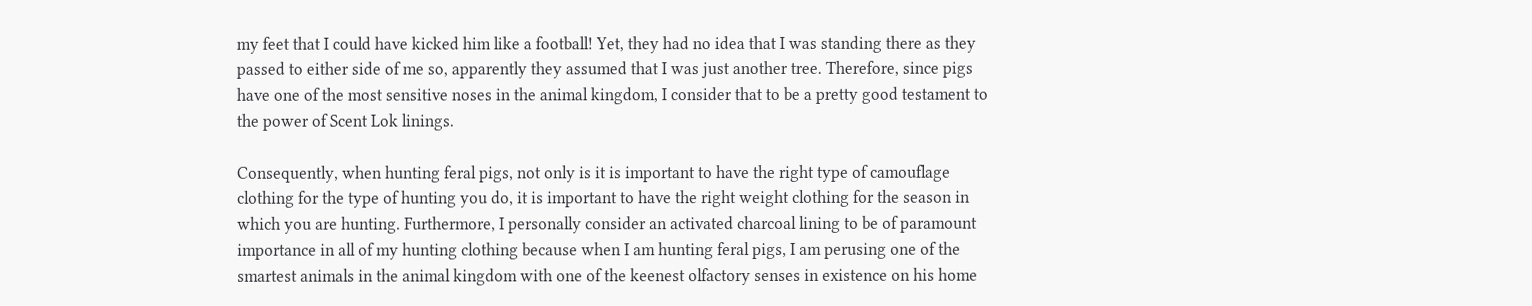my feet that I could have kicked him like a football! Yet, they had no idea that I was standing there as they passed to either side of me so, apparently they assumed that I was just another tree. Therefore, since pigs have one of the most sensitive noses in the animal kingdom, I consider that to be a pretty good testament to the power of Scent Lok linings.

Consequently, when hunting feral pigs, not only is it is important to have the right type of camouflage clothing for the type of hunting you do, it is important to have the right weight clothing for the season in which you are hunting. Furthermore, I personally consider an activated charcoal lining to be of paramount importance in all of my hunting clothing because when I am hunting feral pigs, I am perusing one of the smartest animals in the animal kingdom with one of the keenest olfactory senses in existence on his home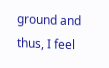ground and thus, I feel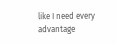like I need every advantage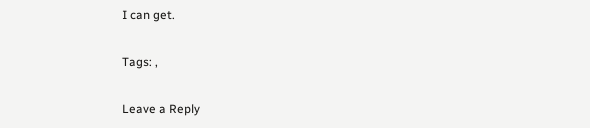I can get.

Tags: ,

Leave a Reply